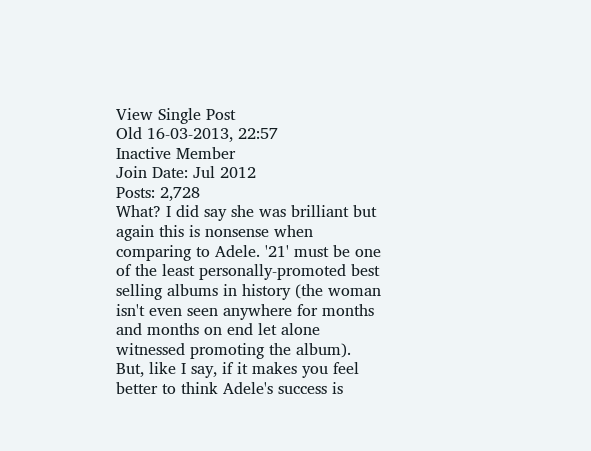View Single Post
Old 16-03-2013, 22:57
Inactive Member
Join Date: Jul 2012
Posts: 2,728
What? I did say she was brilliant but again this is nonsense when comparing to Adele. '21' must be one of the least personally-promoted best selling albums in history (the woman isn't even seen anywhere for months and months on end let alone witnessed promoting the album). But, like I say, if it makes you feel better to think Adele's success is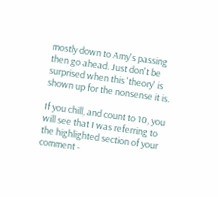mostly down to Amy's passing then go ahead. Just don't be surprised when this 'theory' is shown up for the nonsense it is.

If you chill, and count to 10, you will see that I was referring to the highlighted section of your comment -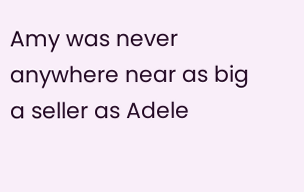Amy was never anywhere near as big a seller as Adele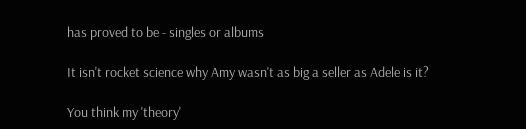has proved to be - singles or albums

It isn't rocket science why Amy wasn't as big a seller as Adele is it?

You think my 'theory'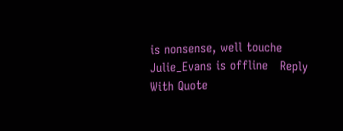is nonsense, well touche
Julie_Evans is offline   Reply With Quote